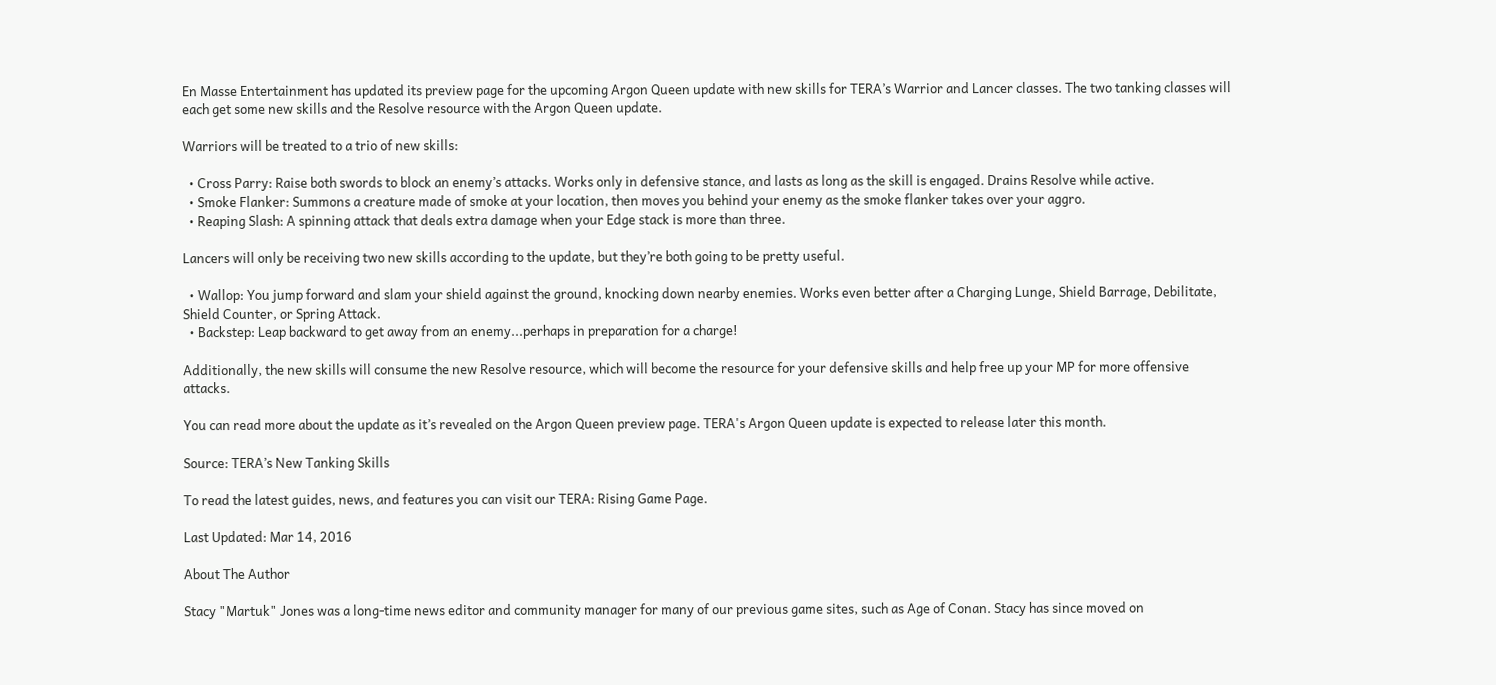En Masse Entertainment has updated its preview page for the upcoming Argon Queen update with new skills for TERA’s Warrior and Lancer classes. The two tanking classes will each get some new skills and the Resolve resource with the Argon Queen update.

Warriors will be treated to a trio of new skills:

  • Cross Parry: Raise both swords to block an enemy’s attacks. Works only in defensive stance, and lasts as long as the skill is engaged. Drains Resolve while active.
  • Smoke Flanker: Summons a creature made of smoke at your location, then moves you behind your enemy as the smoke flanker takes over your aggro.
  • Reaping Slash: A spinning attack that deals extra damage when your Edge stack is more than three.

Lancers will only be receiving two new skills according to the update, but they’re both going to be pretty useful.

  • Wallop: You jump forward and slam your shield against the ground, knocking down nearby enemies. Works even better after a Charging Lunge, Shield Barrage, Debilitate, Shield Counter, or Spring Attack.
  • Backstep: Leap backward to get away from an enemy...perhaps in preparation for a charge!

Additionally, the new skills will consume the new Resolve resource, which will become the resource for your defensive skills and help free up your MP for more offensive attacks.

You can read more about the update as it’s revealed on the Argon Queen preview page. TERA's Argon Queen update is expected to release later this month.

Source: TERA’s New Tanking Skills

To read the latest guides, news, and features you can visit our TERA: Rising Game Page.

Last Updated: Mar 14, 2016

About The Author

Stacy "Martuk" Jones was a long-time news editor and community manager for many of our previous game sites, such as Age of Conan. Stacy has since moved on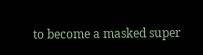to become a masked super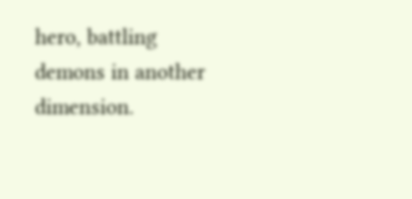hero, battling demons in another dimension.